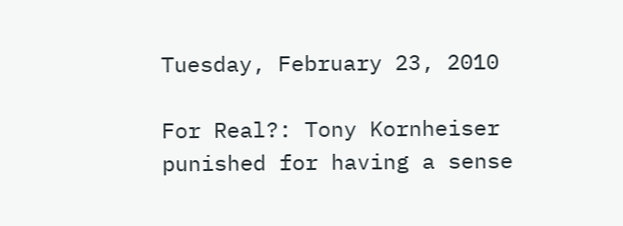Tuesday, February 23, 2010

For Real?: Tony Kornheiser punished for having a sense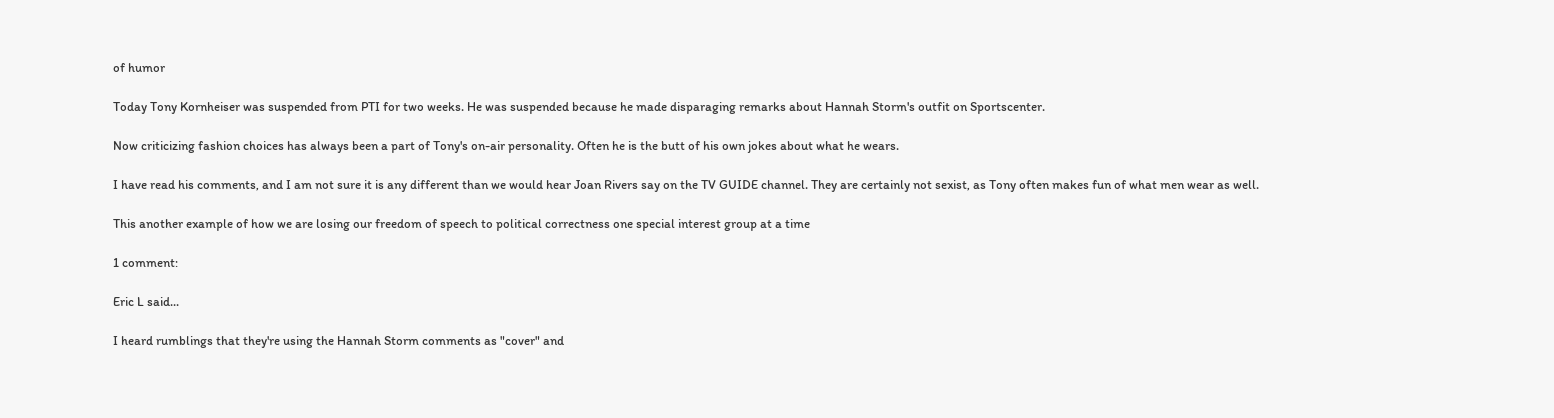of humor

Today Tony Kornheiser was suspended from PTI for two weeks. He was suspended because he made disparaging remarks about Hannah Storm's outfit on Sportscenter.

Now criticizing fashion choices has always been a part of Tony's on-air personality. Often he is the butt of his own jokes about what he wears.

I have read his comments, and I am not sure it is any different than we would hear Joan Rivers say on the TV GUIDE channel. They are certainly not sexist, as Tony often makes fun of what men wear as well.

This another example of how we are losing our freedom of speech to political correctness one special interest group at a time

1 comment:

Eric L said...

I heard rumblings that they're using the Hannah Storm comments as "cover" and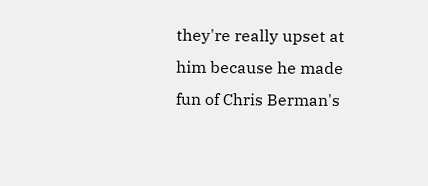they're really upset at him because he made fun of Chris Berman's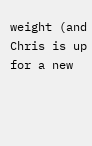weight (and Chris is up for a new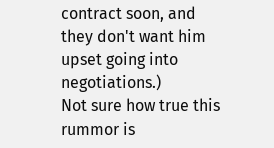contract soon, and they don't want him upset going into negotiations.)
Not sure how true this rummor is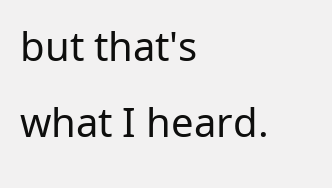but that's what I heard.